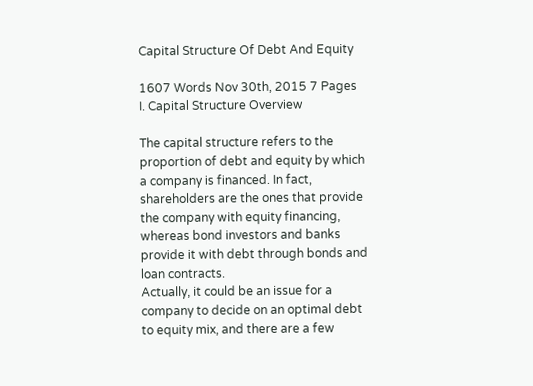Capital Structure Of Debt And Equity

1607 Words Nov 30th, 2015 7 Pages
I. Capital Structure Overview

The capital structure refers to the proportion of debt and equity by which a company is financed. In fact, shareholders are the ones that provide the company with equity financing, whereas bond investors and banks provide it with debt through bonds and loan contracts.
Actually, it could be an issue for a company to decide on an optimal debt to equity mix, and there are a few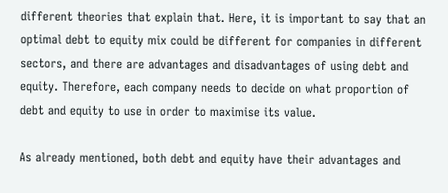different theories that explain that. Here, it is important to say that an optimal debt to equity mix could be different for companies in different sectors, and there are advantages and disadvantages of using debt and equity. Therefore, each company needs to decide on what proportion of debt and equity to use in order to maximise its value.

As already mentioned, both debt and equity have their advantages and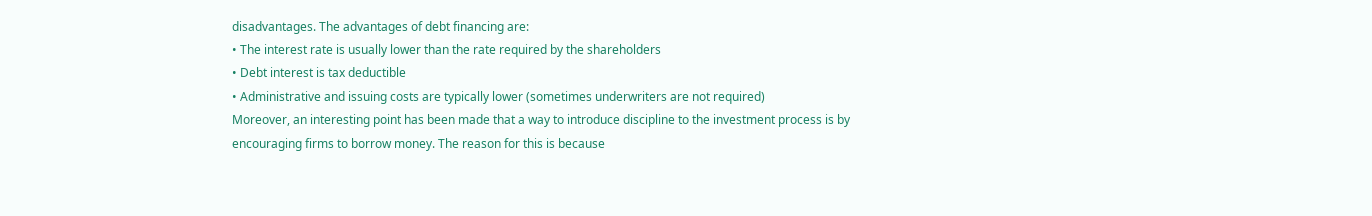disadvantages. The advantages of debt financing are:
• The interest rate is usually lower than the rate required by the shareholders
• Debt interest is tax deductible
• Administrative and issuing costs are typically lower (sometimes underwriters are not required)
Moreover, an interesting point has been made that a way to introduce discipline to the investment process is by encouraging firms to borrow money. The reason for this is because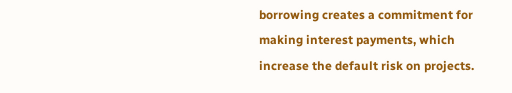borrowing creates a commitment for making interest payments, which increase the default risk on projects.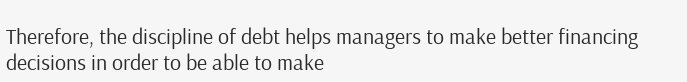Therefore, the discipline of debt helps managers to make better financing decisions in order to be able to make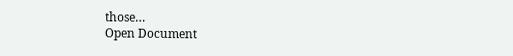those…
Open Document